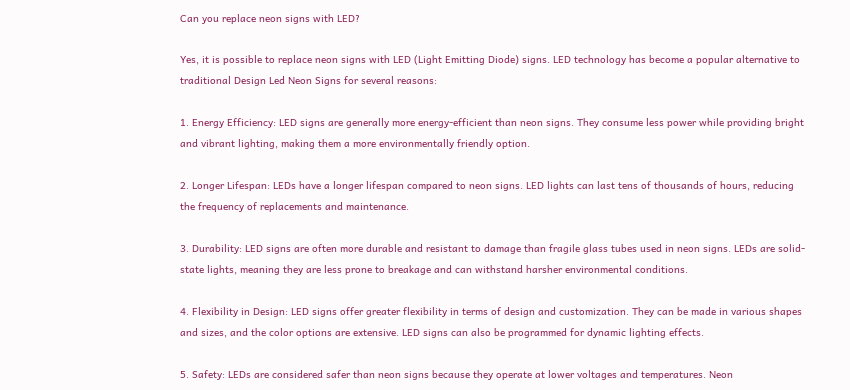Can you replace neon signs with LED?

Yes, it is possible to replace neon signs with LED (Light Emitting Diode) signs. LED technology has become a popular alternative to traditional Design Led Neon Signs for several reasons:

1. Energy Efficiency: LED signs are generally more energy-efficient than neon signs. They consume less power while providing bright and vibrant lighting, making them a more environmentally friendly option.

2. Longer Lifespan: LEDs have a longer lifespan compared to neon signs. LED lights can last tens of thousands of hours, reducing the frequency of replacements and maintenance.

3. Durability: LED signs are often more durable and resistant to damage than fragile glass tubes used in neon signs. LEDs are solid-state lights, meaning they are less prone to breakage and can withstand harsher environmental conditions.

4. Flexibility in Design: LED signs offer greater flexibility in terms of design and customization. They can be made in various shapes and sizes, and the color options are extensive. LED signs can also be programmed for dynamic lighting effects.

5. Safety: LEDs are considered safer than neon signs because they operate at lower voltages and temperatures. Neon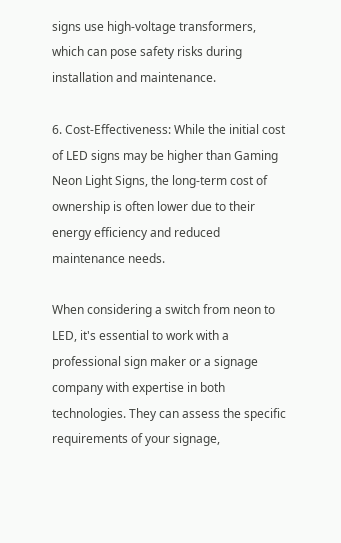signs use high-voltage transformers, which can pose safety risks during installation and maintenance.

6. Cost-Effectiveness: While the initial cost of LED signs may be higher than Gaming Neon Light Signs, the long-term cost of ownership is often lower due to their energy efficiency and reduced maintenance needs.

When considering a switch from neon to LED, it's essential to work with a professional sign maker or a signage company with expertise in both technologies. They can assess the specific requirements of your signage,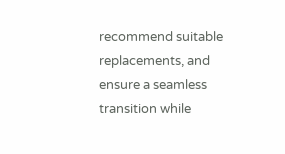recommend suitable replacements, and ensure a seamless transition while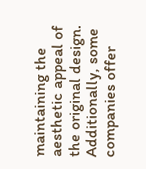maintaining the aesthetic appeal of the original design. Additionally, some companies offer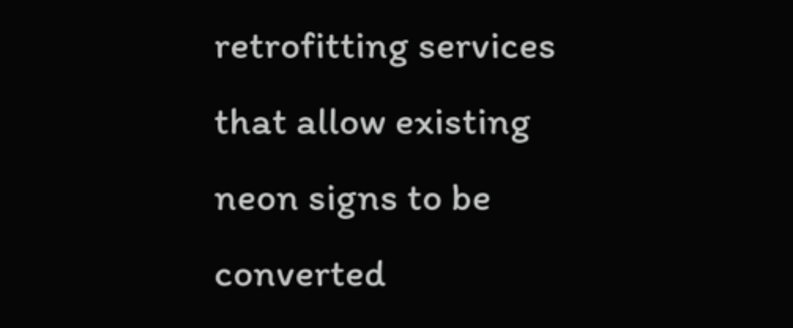retrofitting services that allow existing neon signs to be converted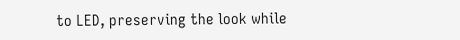to LED, preserving the look while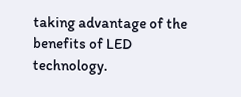taking advantage of the benefits of LED technology.